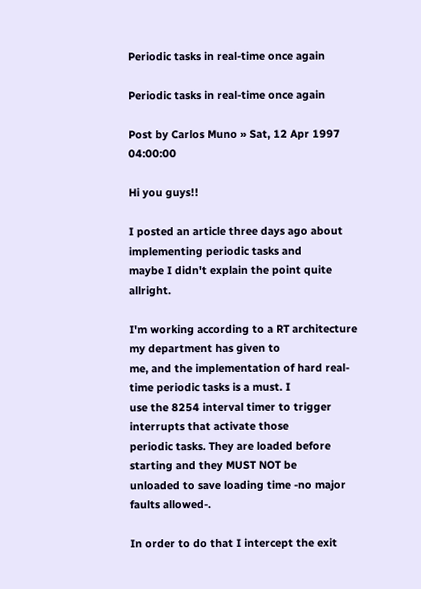Periodic tasks in real-time once again

Periodic tasks in real-time once again

Post by Carlos Muno » Sat, 12 Apr 1997 04:00:00

Hi you guys!!

I posted an article three days ago about implementing periodic tasks and
maybe I didn't explain the point quite allright.

I'm working according to a RT architecture my department has given to
me, and the implementation of hard real-time periodic tasks is a must. I
use the 8254 interval timer to trigger interrupts that activate those
periodic tasks. They are loaded before starting and they MUST NOT be
unloaded to save loading time -no major faults allowed-.

In order to do that I intercept the exit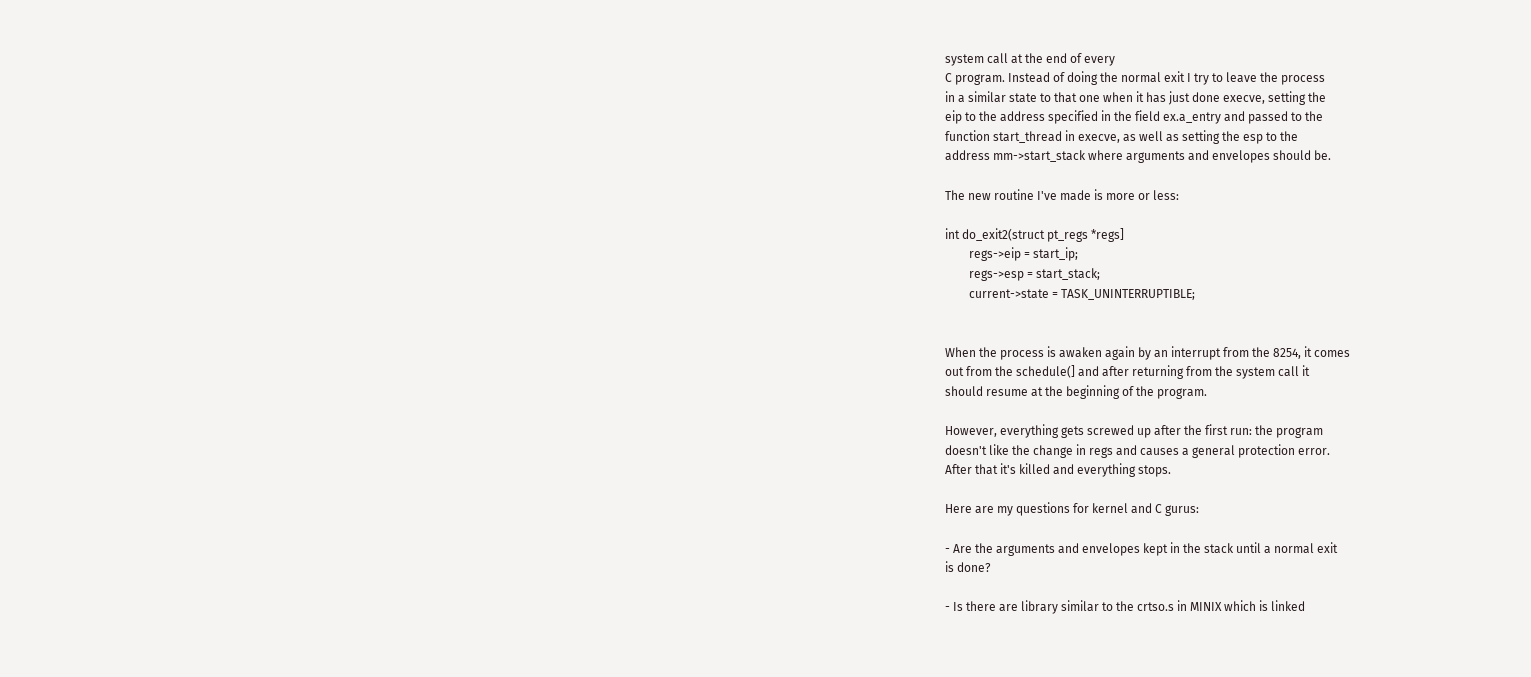system call at the end of every
C program. Instead of doing the normal exit I try to leave the process
in a similar state to that one when it has just done execve, setting the
eip to the address specified in the field ex.a_entry and passed to the
function start_thread in execve, as well as setting the esp to the
address mm->start_stack where arguments and envelopes should be.

The new routine I've made is more or less:

int do_exit2(struct pt_regs *regs]
        regs->eip = start_ip;
        regs->esp = start_stack;
        current->state = TASK_UNINTERRUPTIBLE;


When the process is awaken again by an interrupt from the 8254, it comes
out from the schedule(] and after returning from the system call it
should resume at the beginning of the program.

However, everything gets screwed up after the first run: the program
doesn't like the change in regs and causes a general protection error.
After that it's killed and everything stops.

Here are my questions for kernel and C gurus:

- Are the arguments and envelopes kept in the stack until a normal exit
is done?

- Is there are library similar to the crtso.s in MINIX which is linked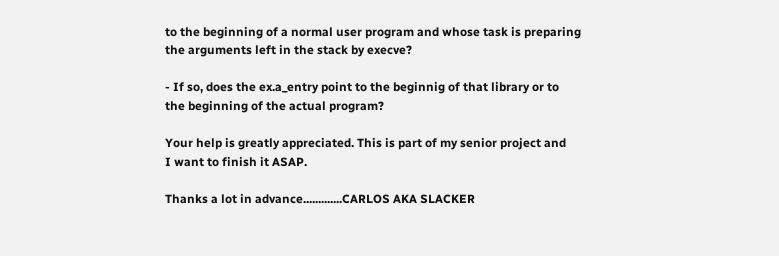to the beginning of a normal user program and whose task is preparing
the arguments left in the stack by execve?

- If so, does the ex.a_entry point to the beginnig of that library or to
the beginning of the actual program?

Your help is greatly appreciated. This is part of my senior project and
I want to finish it ASAP.

Thanks a lot in advance.............CARLOS AKA SLACKER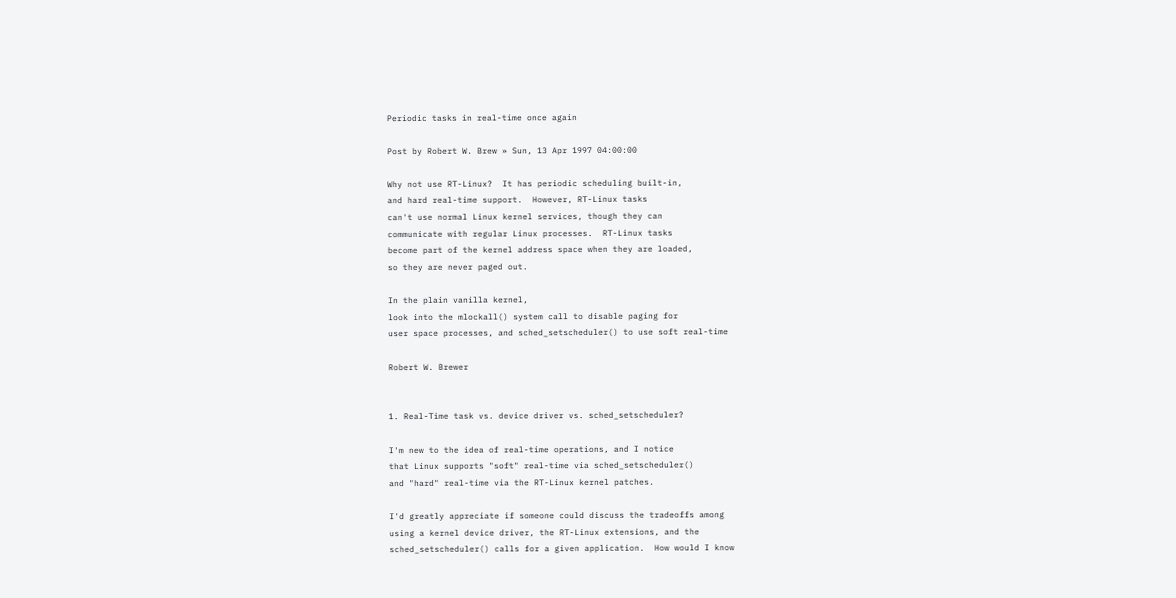Periodic tasks in real-time once again

Post by Robert W. Brew » Sun, 13 Apr 1997 04:00:00

Why not use RT-Linux?  It has periodic scheduling built-in,
and hard real-time support.  However, RT-Linux tasks
can't use normal Linux kernel services, though they can
communicate with regular Linux processes.  RT-Linux tasks
become part of the kernel address space when they are loaded,
so they are never paged out.

In the plain vanilla kernel,
look into the mlockall() system call to disable paging for
user space processes, and sched_setscheduler() to use soft real-time

Robert W. Brewer


1. Real-Time task vs. device driver vs. sched_setscheduler?

I'm new to the idea of real-time operations, and I notice
that Linux supports "soft" real-time via sched_setscheduler()
and "hard" real-time via the RT-Linux kernel patches.

I'd greatly appreciate if someone could discuss the tradeoffs among
using a kernel device driver, the RT-Linux extensions, and the
sched_setscheduler() calls for a given application.  How would I know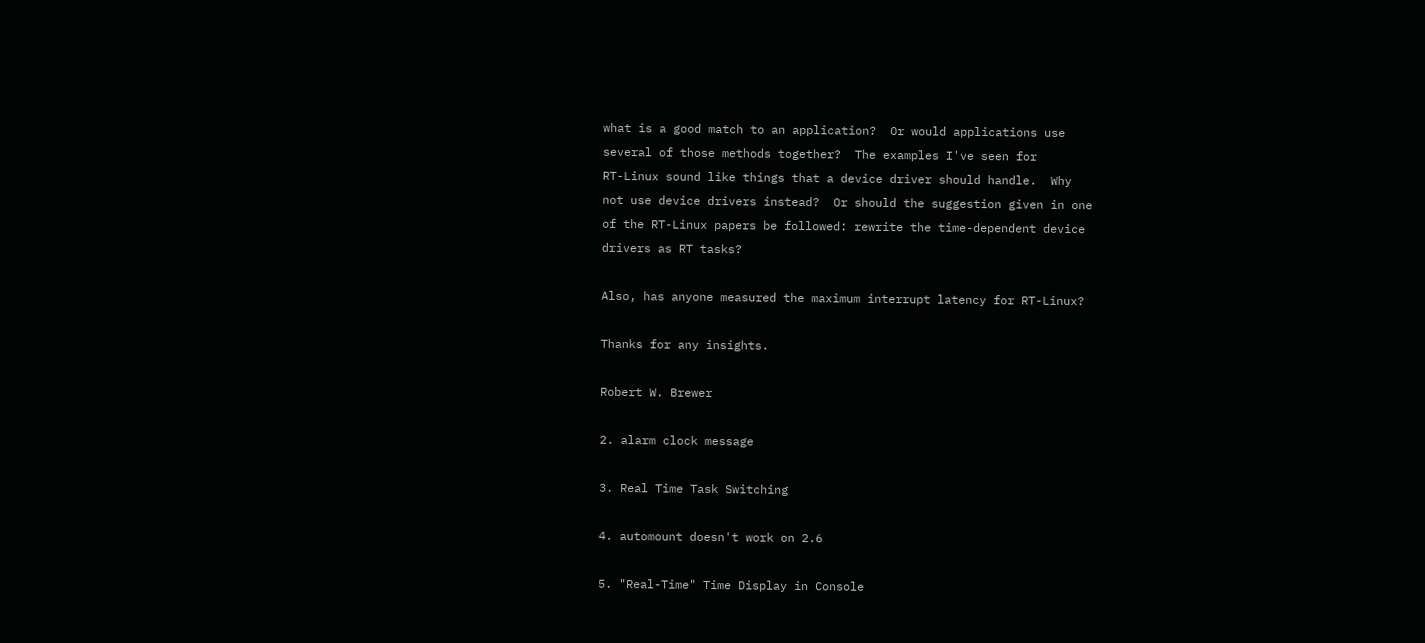what is a good match to an application?  Or would applications use
several of those methods together?  The examples I've seen for
RT-Linux sound like things that a device driver should handle.  Why
not use device drivers instead?  Or should the suggestion given in one
of the RT-Linux papers be followed: rewrite the time-dependent device
drivers as RT tasks?

Also, has anyone measured the maximum interrupt latency for RT-Linux?

Thanks for any insights.

Robert W. Brewer

2. alarm clock message

3. Real Time Task Switching

4. automount doesn't work on 2.6

5. "Real-Time" Time Display in Console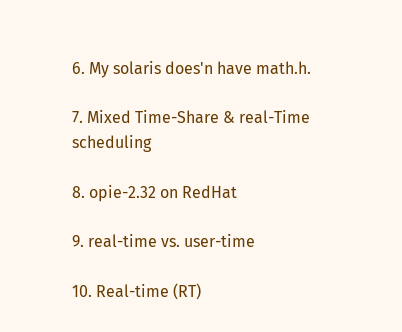6. My solaris does'n have math.h.

7. Mixed Time-Share & real-Time scheduling

8. opie-2.32 on RedHat

9. real-time vs. user-time

10. Real-time (RT)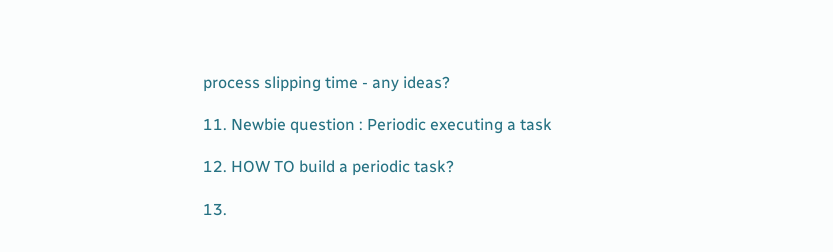process slipping time - any ideas?

11. Newbie question : Periodic executing a task

12. HOW TO build a periodic task?

13.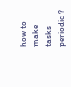how to make tasks periodic ?